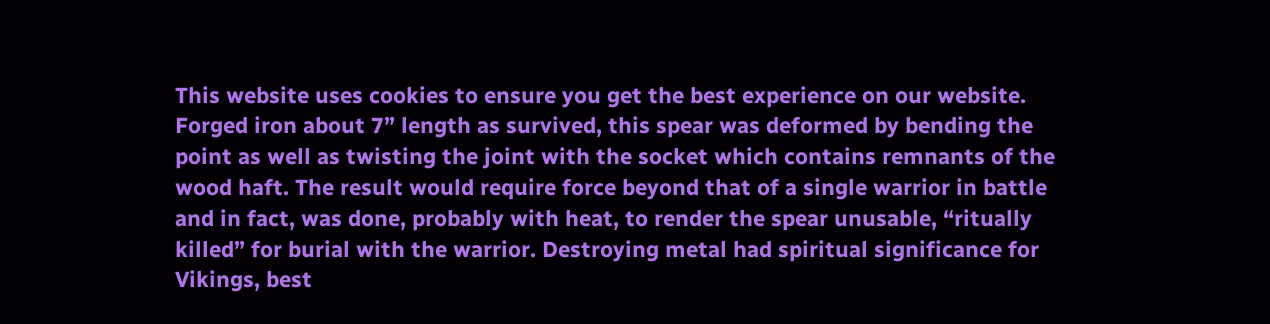This website uses cookies to ensure you get the best experience on our website.
Forged iron about 7” length as survived, this spear was deformed by bending the point as well as twisting the joint with the socket which contains remnants of the wood haft. The result would require force beyond that of a single warrior in battle and in fact, was done, probably with heat, to render the spear unusable, “ritually killed” for burial with the warrior. Destroying metal had spiritual significance for Vikings, best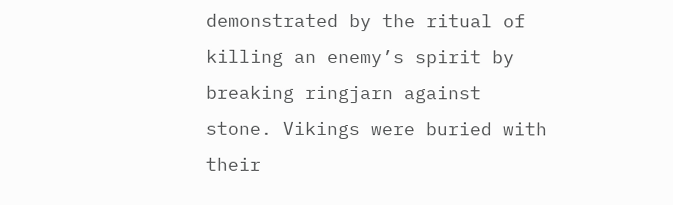demonstrated by the ritual of killing an enemy’s spirit by breaking ringjarn against stone. Vikings were buried with their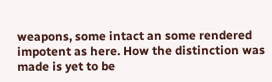weapons, some intact an some rendered impotent as here. How the distinction was made is yet to be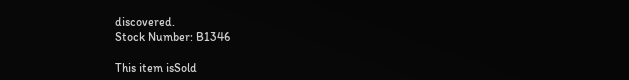discovered.
Stock Number: B1346

This item isSold